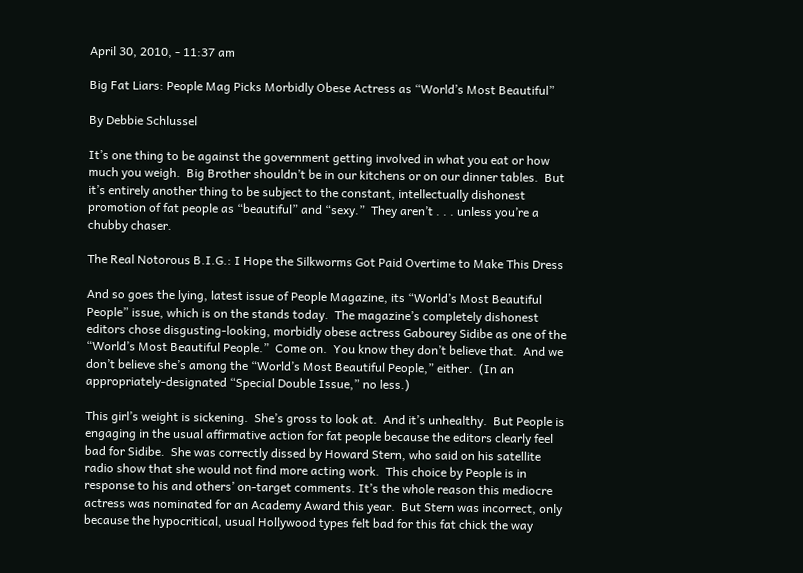April 30, 2010, - 11:37 am

Big Fat Liars: People Mag Picks Morbidly Obese Actress as “World’s Most Beautiful”

By Debbie Schlussel

It’s one thing to be against the government getting involved in what you eat or how much you weigh.  Big Brother shouldn’t be in our kitchens or on our dinner tables.  But it’s entirely another thing to be subject to the constant, intellectually dishonest promotion of fat people as “beautiful” and “sexy.”  They aren’t . . . unless you’re a chubby chaser.

The Real Notorous B.I.G.: I Hope the Silkworms Got Paid Overtime to Make This Dress

And so goes the lying, latest issue of People Magazine, its “World’s Most Beautiful People” issue, which is on the stands today.  The magazine’s completely dishonest editors chose disgusting-looking, morbidly obese actress Gabourey Sidibe as one of the “World’s Most Beautiful People.”  Come on.  You know they don’t believe that.  And we don’t believe she’s among the “World’s Most Beautiful People,” either.  (In an appropriately-designated “Special Double Issue,” no less.)

This girl’s weight is sickening.  She’s gross to look at.  And it’s unhealthy.  But People is engaging in the usual affirmative action for fat people because the editors clearly feel bad for Sidibe.  She was correctly dissed by Howard Stern, who said on his satellite radio show that she would not find more acting work.  This choice by People is in response to his and others’ on-target comments. It’s the whole reason this mediocre actress was nominated for an Academy Award this year.  But Stern was incorrect, only because the hypocritical, usual Hollywood types felt bad for this fat chick the way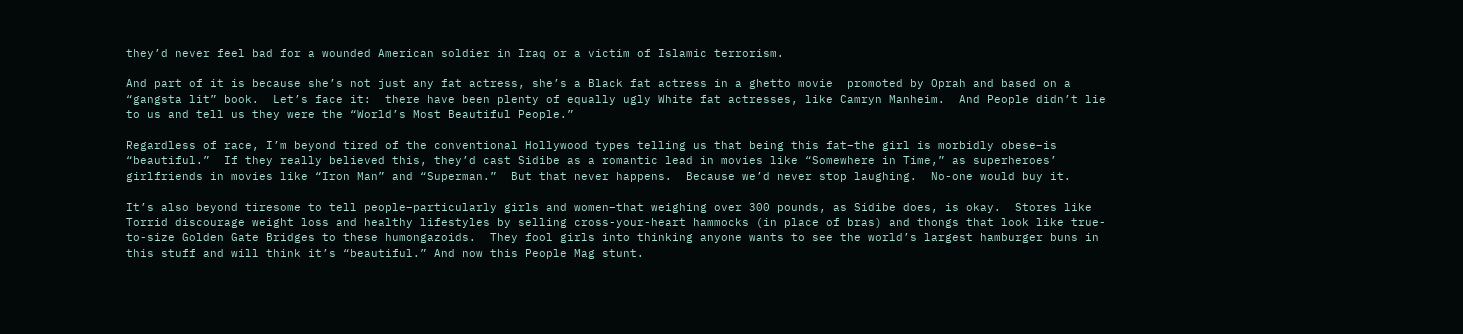they’d never feel bad for a wounded American soldier in Iraq or a victim of Islamic terrorism.

And part of it is because she’s not just any fat actress, she’s a Black fat actress in a ghetto movie  promoted by Oprah and based on a “gangsta lit” book.  Let’s face it:  there have been plenty of equally ugly White fat actresses, like Camryn Manheim.  And People didn’t lie to us and tell us they were the “World’s Most Beautiful People.”

Regardless of race, I’m beyond tired of the conventional Hollywood types telling us that being this fat–the girl is morbidly obese–is “beautiful.”  If they really believed this, they’d cast Sidibe as a romantic lead in movies like “Somewhere in Time,” as superheroes’ girlfriends in movies like “Iron Man” and “Superman.”  But that never happens.  Because we’d never stop laughing.  No-one would buy it.

It’s also beyond tiresome to tell people–particularly girls and women–that weighing over 300 pounds, as Sidibe does, is okay.  Stores like Torrid discourage weight loss and healthy lifestyles by selling cross-your-heart hammocks (in place of bras) and thongs that look like true-to-size Golden Gate Bridges to these humongazoids.  They fool girls into thinking anyone wants to see the world’s largest hamburger buns in this stuff and will think it’s “beautiful.” And now this People Mag stunt.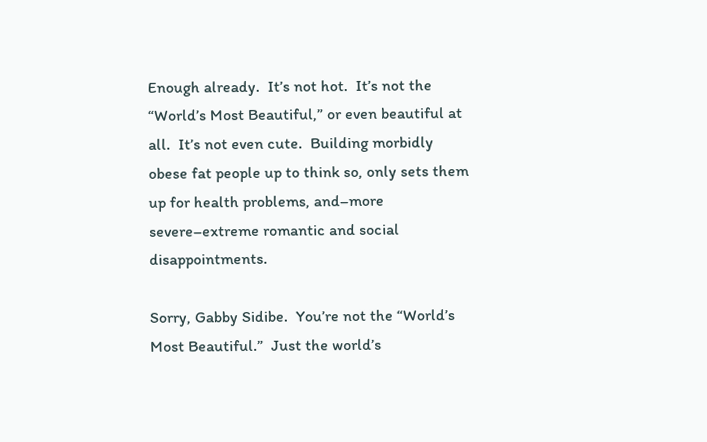Enough already.  It’s not hot.  It’s not the “World’s Most Beautiful,” or even beautiful at all.  It’s not even cute.  Building morbidly obese fat people up to think so, only sets them up for health problems, and–more severe–extreme romantic and social disappointments.

Sorry, Gabby Sidibe.  You’re not the “World’s Most Beautiful.”  Just the world’s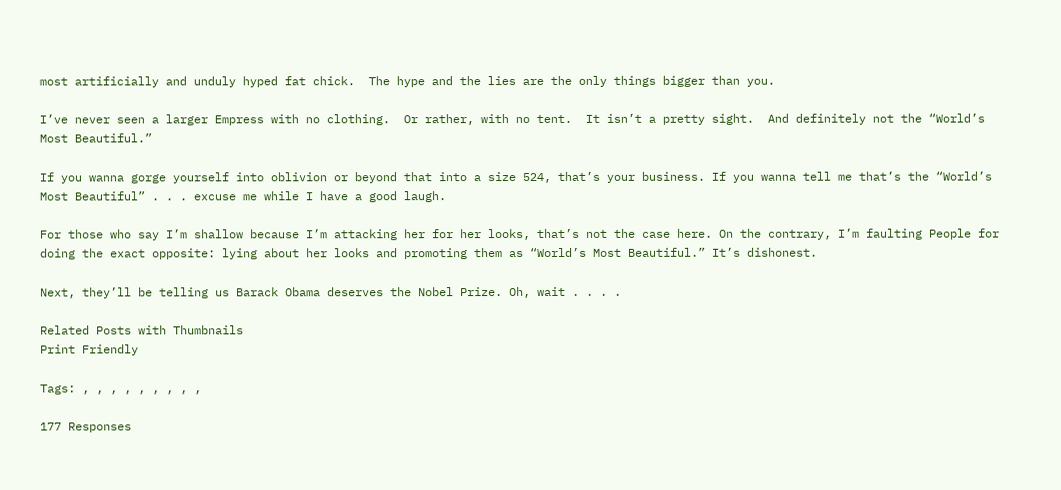most artificially and unduly hyped fat chick.  The hype and the lies are the only things bigger than you.

I’ve never seen a larger Empress with no clothing.  Or rather, with no tent.  It isn’t a pretty sight.  And definitely not the “World’s Most Beautiful.”

If you wanna gorge yourself into oblivion or beyond that into a size 524, that’s your business. If you wanna tell me that’s the “World’s Most Beautiful” . . . excuse me while I have a good laugh.

For those who say I’m shallow because I’m attacking her for her looks, that’s not the case here. On the contrary, I’m faulting People for doing the exact opposite: lying about her looks and promoting them as “World’s Most Beautiful.” It’s dishonest.

Next, they’ll be telling us Barack Obama deserves the Nobel Prize. Oh, wait . . . .

Related Posts with Thumbnails
Print Friendly

Tags: , , , , , , , , ,

177 Responses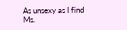As unsexy as I find Ms.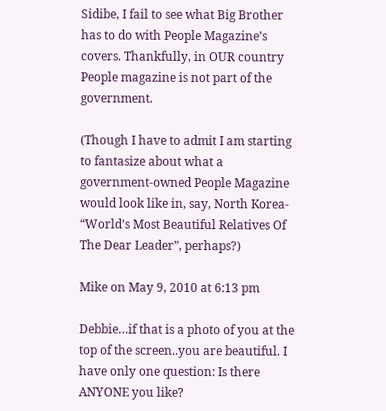Sidibe, I fail to see what Big Brother has to do with People Magazine’s covers. Thankfully, in OUR country People magazine is not part of the government.

(Though I have to admit I am starting to fantasize about what a government-owned People Magazine would look like in, say, North Korea-
“World’s Most Beautiful Relatives Of The Dear Leader”, perhaps?)

Mike on May 9, 2010 at 6:13 pm

Debbie…if that is a photo of you at the top of the screen..you are beautiful. I have only one question: Is there ANYONE you like?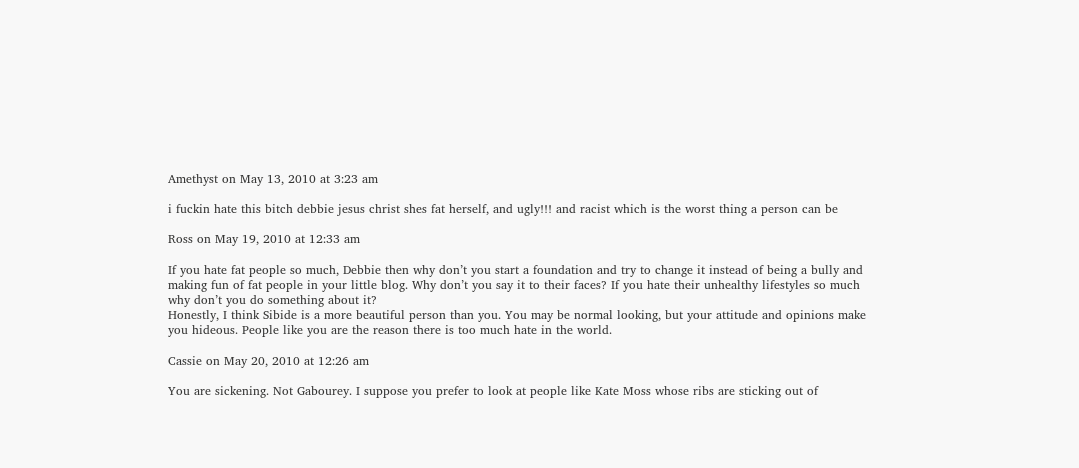Amethyst on May 13, 2010 at 3:23 am

i fuckin hate this bitch debbie jesus christ shes fat herself, and ugly!!! and racist which is the worst thing a person can be

Ross on May 19, 2010 at 12:33 am

If you hate fat people so much, Debbie then why don’t you start a foundation and try to change it instead of being a bully and making fun of fat people in your little blog. Why don’t you say it to their faces? If you hate their unhealthy lifestyles so much why don’t you do something about it?
Honestly, I think Sibide is a more beautiful person than you. You may be normal looking, but your attitude and opinions make you hideous. People like you are the reason there is too much hate in the world.

Cassie on May 20, 2010 at 12:26 am

You are sickening. Not Gabourey. I suppose you prefer to look at people like Kate Moss whose ribs are sticking out of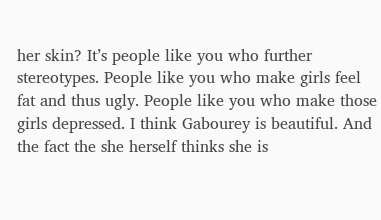her skin? It’s people like you who further stereotypes. People like you who make girls feel fat and thus ugly. People like you who make those girls depressed. I think Gabourey is beautiful. And the fact the she herself thinks she is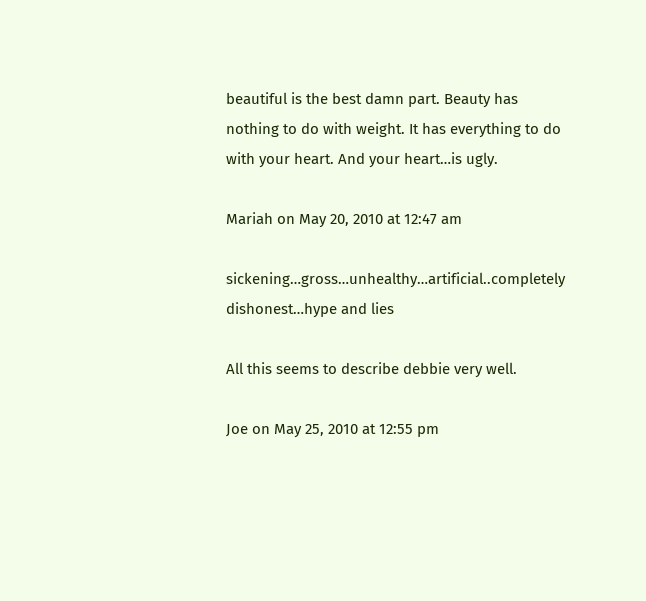beautiful is the best damn part. Beauty has nothing to do with weight. It has everything to do with your heart. And your heart…is ugly.

Mariah on May 20, 2010 at 12:47 am

sickening…gross…unhealthy…artificial..completely dishonest…hype and lies

All this seems to describe debbie very well.

Joe on May 25, 2010 at 12:55 pm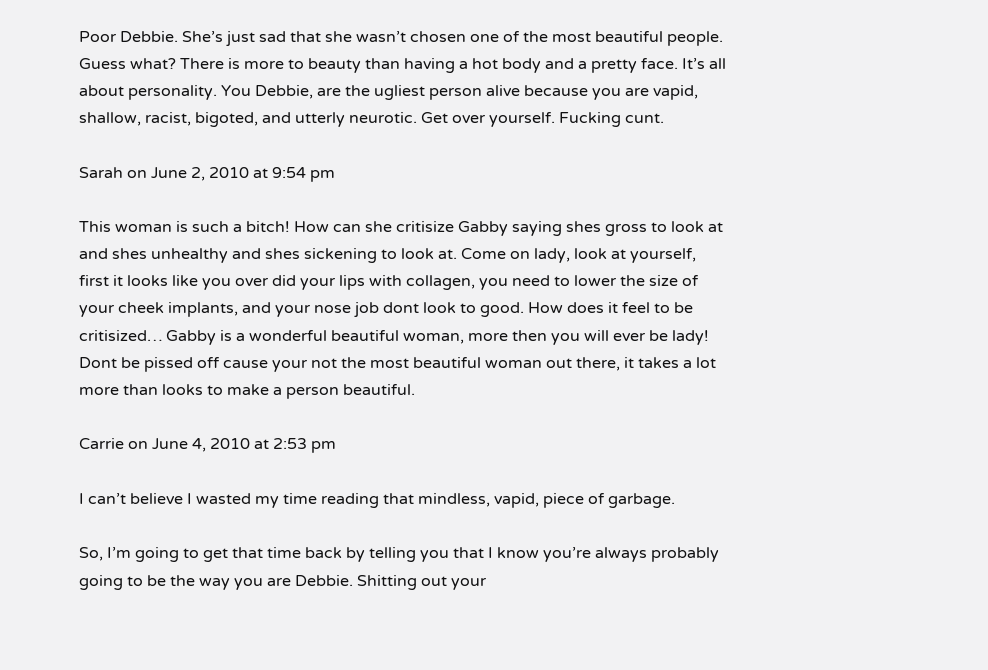Poor Debbie. She’s just sad that she wasn’t chosen one of the most beautiful people. Guess what? There is more to beauty than having a hot body and a pretty face. It’s all about personality. You Debbie, are the ugliest person alive because you are vapid, shallow, racist, bigoted, and utterly neurotic. Get over yourself. Fucking cunt.

Sarah on June 2, 2010 at 9:54 pm

This woman is such a bitch! How can she critisize Gabby saying shes gross to look at and shes unhealthy and shes sickening to look at. Come on lady, look at yourself, first it looks like you over did your lips with collagen, you need to lower the size of your cheek implants, and your nose job dont look to good. How does it feel to be critisized… Gabby is a wonderful beautiful woman, more then you will ever be lady! Dont be pissed off cause your not the most beautiful woman out there, it takes a lot more than looks to make a person beautiful.

Carrie on June 4, 2010 at 2:53 pm

I can’t believe I wasted my time reading that mindless, vapid, piece of garbage.

So, I’m going to get that time back by telling you that I know you’re always probably going to be the way you are Debbie. Shitting out your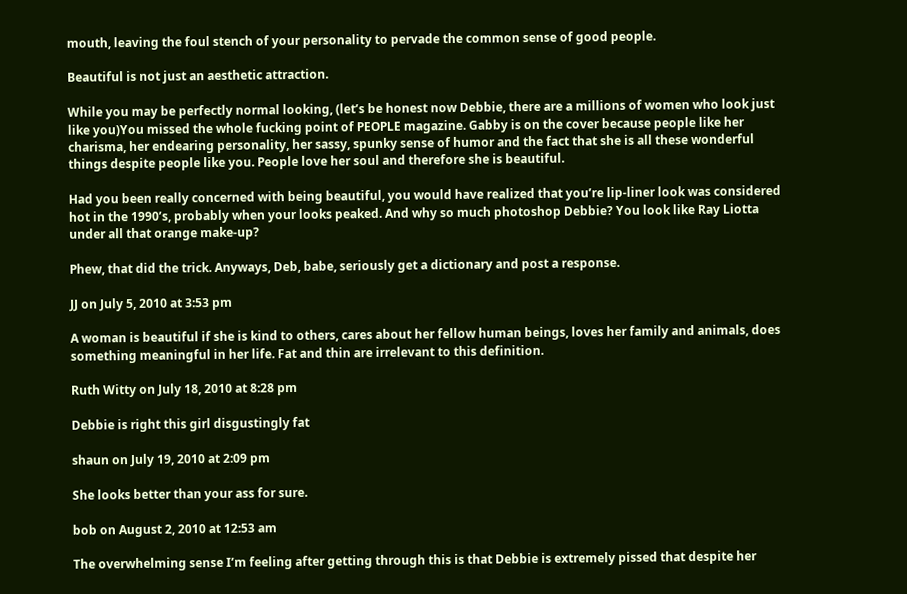mouth, leaving the foul stench of your personality to pervade the common sense of good people.

Beautiful is not just an aesthetic attraction.

While you may be perfectly normal looking, (let’s be honest now Debbie, there are a millions of women who look just like you)You missed the whole fucking point of PEOPLE magazine. Gabby is on the cover because people like her charisma, her endearing personality, her sassy, spunky sense of humor and the fact that she is all these wonderful things despite people like you. People love her soul and therefore she is beautiful.

Had you been really concerned with being beautiful, you would have realized that you’re lip-liner look was considered hot in the 1990’s, probably when your looks peaked. And why so much photoshop Debbie? You look like Ray Liotta under all that orange make-up?

Phew, that did the trick. Anyways, Deb, babe, seriously get a dictionary and post a response.

JJ on July 5, 2010 at 3:53 pm

A woman is beautiful if she is kind to others, cares about her fellow human beings, loves her family and animals, does something meaningful in her life. Fat and thin are irrelevant to this definition.

Ruth Witty on July 18, 2010 at 8:28 pm

Debbie is right this girl disgustingly fat

shaun on July 19, 2010 at 2:09 pm

She looks better than your ass for sure.

bob on August 2, 2010 at 12:53 am

The overwhelming sense I’m feeling after getting through this is that Debbie is extremely pissed that despite her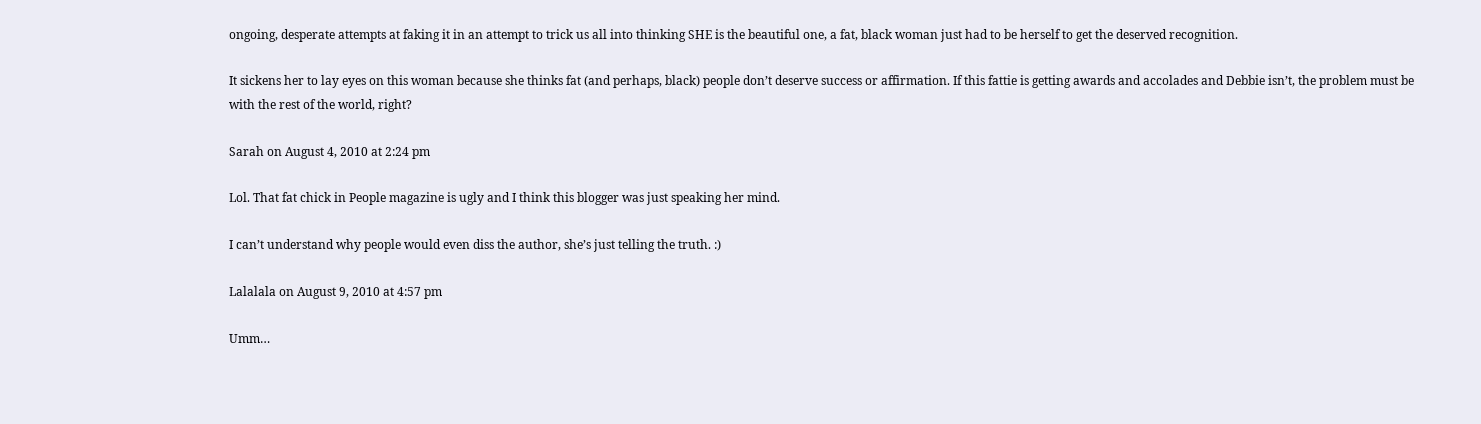ongoing, desperate attempts at faking it in an attempt to trick us all into thinking SHE is the beautiful one, a fat, black woman just had to be herself to get the deserved recognition.

It sickens her to lay eyes on this woman because she thinks fat (and perhaps, black) people don’t deserve success or affirmation. If this fattie is getting awards and accolades and Debbie isn’t, the problem must be with the rest of the world, right?

Sarah on August 4, 2010 at 2:24 pm

Lol. That fat chick in People magazine is ugly and I think this blogger was just speaking her mind.

I can’t understand why people would even diss the author, she’s just telling the truth. :)

Lalalala on August 9, 2010 at 4:57 pm

Umm…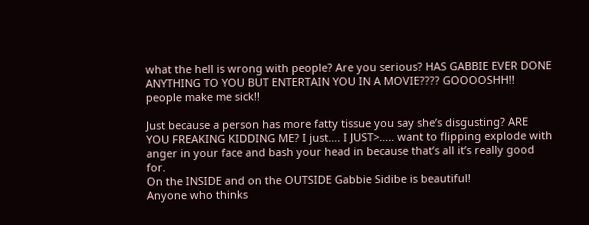what the hell is wrong with people? Are you serious? HAS GABBIE EVER DONE ANYTHING TO YOU BUT ENTERTAIN YOU IN A MOVIE???? GOOOOSHH!! people make me sick!!

Just because a person has more fatty tissue you say she’s disgusting? ARE YOU FREAKING KIDDING ME? I just…. I JUST>….. want to flipping explode with anger in your face and bash your head in because that’s all it’s really good for.
On the INSIDE and on the OUTSIDE Gabbie Sidibe is beautiful!
Anyone who thinks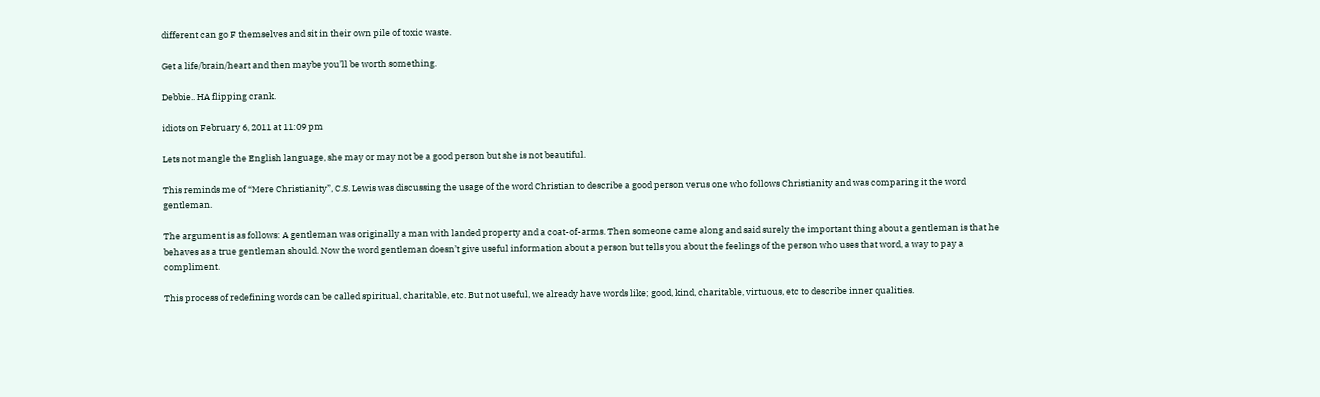different can go F themselves and sit in their own pile of toxic waste.

Get a life/brain/heart and then maybe you’ll be worth something.

Debbie.. HA flipping crank.

idiots on February 6, 2011 at 11:09 pm

Lets not mangle the English language, she may or may not be a good person but she is not beautiful.

This reminds me of “Mere Christianity”, C.S. Lewis was discussing the usage of the word Christian to describe a good person verus one who follows Christianity and was comparing it the word gentleman.

The argument is as follows: A gentleman was originally a man with landed property and a coat-of-arms. Then someone came along and said surely the important thing about a gentleman is that he behaves as a true gentleman should. Now the word gentleman doesn’t give useful information about a person but tells you about the feelings of the person who uses that word, a way to pay a compliment.

This process of redefining words can be called spiritual, charitable, etc. But not useful, we already have words like; good, kind, charitable, virtuous, etc to describe inner qualities.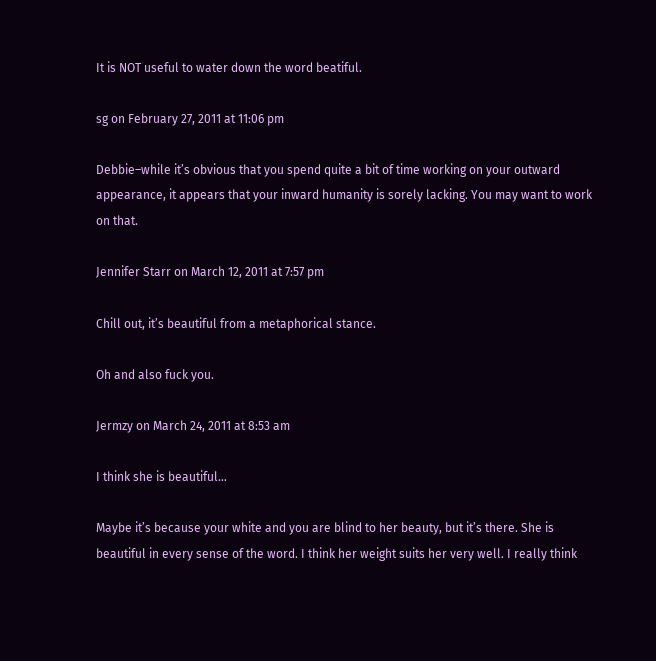It is NOT useful to water down the word beatiful.

sg on February 27, 2011 at 11:06 pm

Debbie–while it’s obvious that you spend quite a bit of time working on your outward appearance, it appears that your inward humanity is sorely lacking. You may want to work on that.

Jennifer Starr on March 12, 2011 at 7:57 pm

Chill out, it’s beautiful from a metaphorical stance.

Oh and also fuck you.

Jermzy on March 24, 2011 at 8:53 am

I think she is beautiful…

Maybe it’s because your white and you are blind to her beauty, but it’s there. She is beautiful in every sense of the word. I think her weight suits her very well. I really think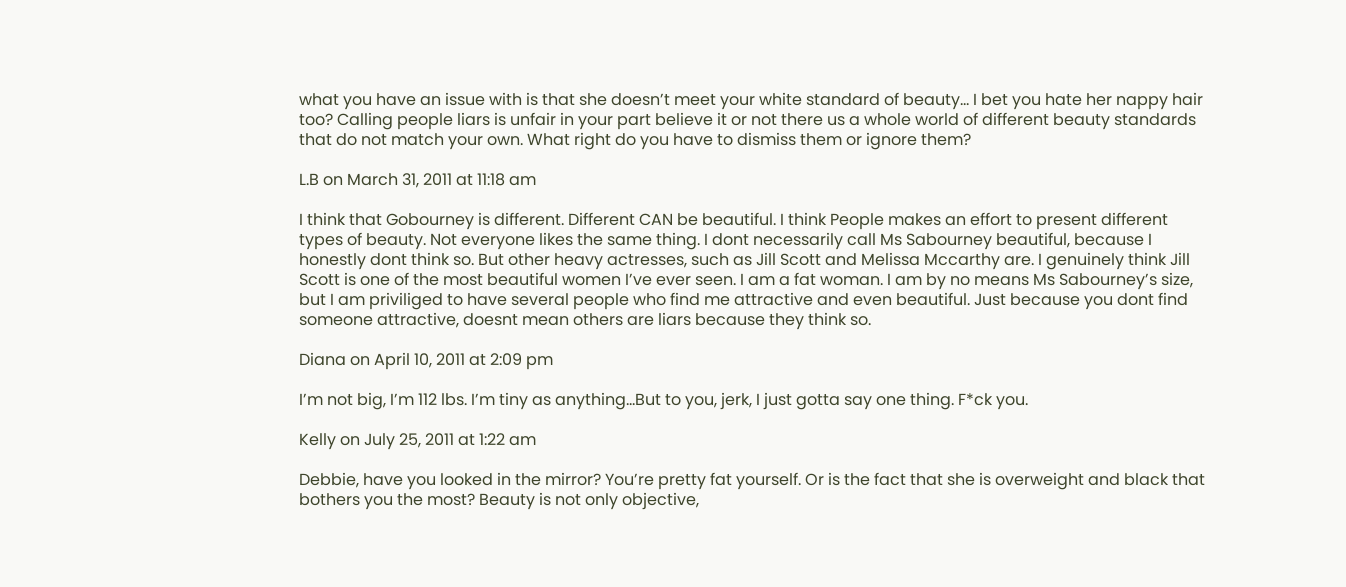what you have an issue with is that she doesn’t meet your white standard of beauty… I bet you hate her nappy hair too? Calling people liars is unfair in your part believe it or not there us a whole world of different beauty standards that do not match your own. What right do you have to dismiss them or ignore them?

L.B on March 31, 2011 at 11:18 am

I think that Gobourney is different. Different CAN be beautiful. I think People makes an effort to present different types of beauty. Not everyone likes the same thing. I dont necessarily call Ms Sabourney beautiful, because I honestly dont think so. But other heavy actresses, such as Jill Scott and Melissa Mccarthy are. I genuinely think Jill Scott is one of the most beautiful women I’ve ever seen. I am a fat woman. I am by no means Ms Sabourney’s size, but I am priviliged to have several people who find me attractive and even beautiful. Just because you dont find someone attractive, doesnt mean others are liars because they think so.

Diana on April 10, 2011 at 2:09 pm

I’m not big, I’m 112 lbs. I’m tiny as anything…But to you, jerk, I just gotta say one thing. F*ck you.

Kelly on July 25, 2011 at 1:22 am

Debbie, have you looked in the mirror? You’re pretty fat yourself. Or is the fact that she is overweight and black that bothers you the most? Beauty is not only objective,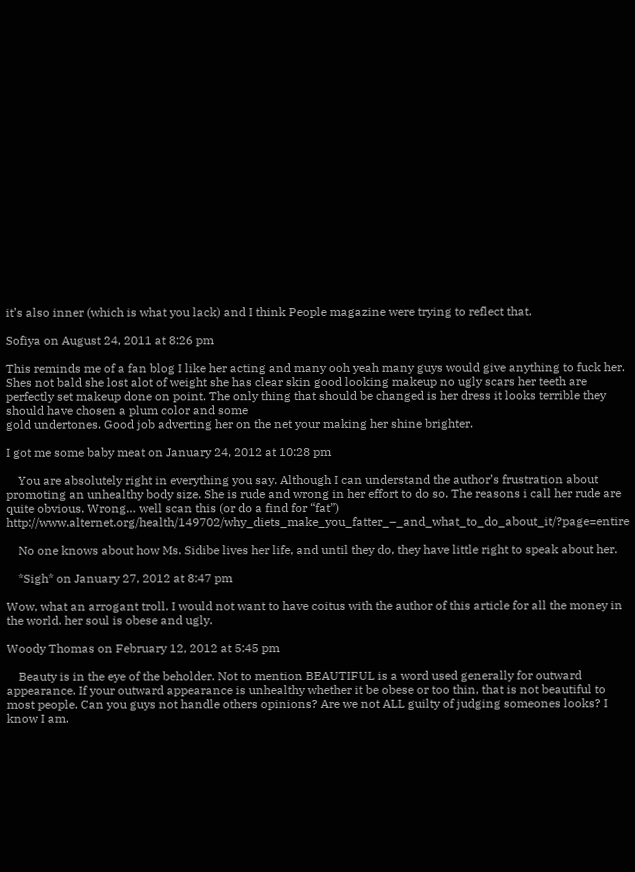it’s also inner (which is what you lack) and I think People magazine were trying to reflect that.

Sofiya on August 24, 2011 at 8:26 pm

This reminds me of a fan blog I like her acting and many ooh yeah many guys would give anything to fuck her. Shes not bald she lost alot of weight she has clear skin good looking makeup no ugly scars her teeth are perfectly set makeup done on point. The only thing that should be changed is her dress it looks terrible they should have chosen a plum color and some
gold undertones. Good job adverting her on the net your making her shine brighter.

I got me some baby meat on January 24, 2012 at 10:28 pm

    You are absolutely right in everything you say. Although I can understand the author’s frustration about promoting an unhealthy body size. She is rude and wrong in her effort to do so. The reasons i call her rude are quite obvious. Wrong… well scan this (or do a find for “fat”) http://www.alternet.org/health/149702/why_diets_make_you_fatter_–_and_what_to_do_about_it/?page=entire

    No one knows about how Ms. Sidibe lives her life, and until they do, they have little right to speak about her.

    *Sigh* on January 27, 2012 at 8:47 pm

Wow, what an arrogant troll. I would not want to have coitus with the author of this article for all the money in the world. her soul is obese and ugly.

Woody Thomas on February 12, 2012 at 5:45 pm

    Beauty is in the eye of the beholder. Not to mention BEAUTIFUL is a word used generally for outward appearance. If your outward appearance is unhealthy whether it be obese or too thin, that is not beautiful to most people. Can you guys not handle others opinions? Are we not ALL guilty of judging someones looks? I know I am.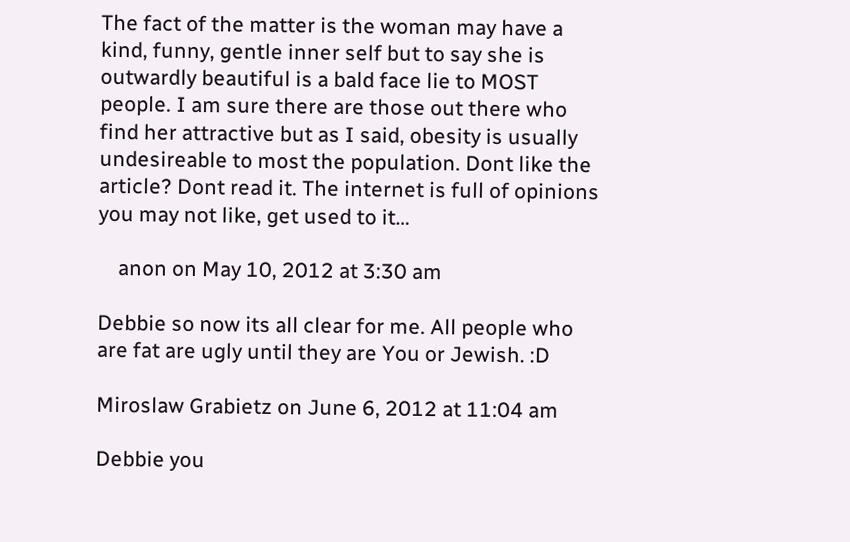The fact of the matter is the woman may have a kind, funny, gentle inner self but to say she is outwardly beautiful is a bald face lie to MOST people. I am sure there are those out there who find her attractive but as I said, obesity is usually undesireable to most the population. Dont like the article? Dont read it. The internet is full of opinions you may not like, get used to it…

    anon on May 10, 2012 at 3:30 am

Debbie so now its all clear for me. All people who are fat are ugly until they are You or Jewish. :D

Miroslaw Grabietz on June 6, 2012 at 11:04 am

Debbie you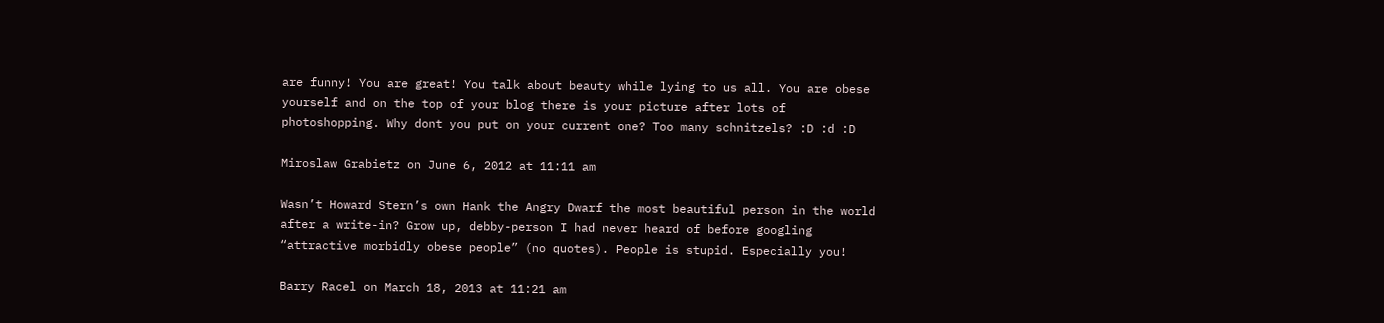are funny! You are great! You talk about beauty while lying to us all. You are obese yourself and on the top of your blog there is your picture after lots of photoshopping. Why dont you put on your current one? Too many schnitzels? :D :d :D

Miroslaw Grabietz on June 6, 2012 at 11:11 am

Wasn’t Howard Stern’s own Hank the Angry Dwarf the most beautiful person in the world after a write-in? Grow up, debby-person I had never heard of before googling “attractive morbidly obese people” (no quotes). People is stupid. Especially you!

Barry Racel on March 18, 2013 at 11:21 am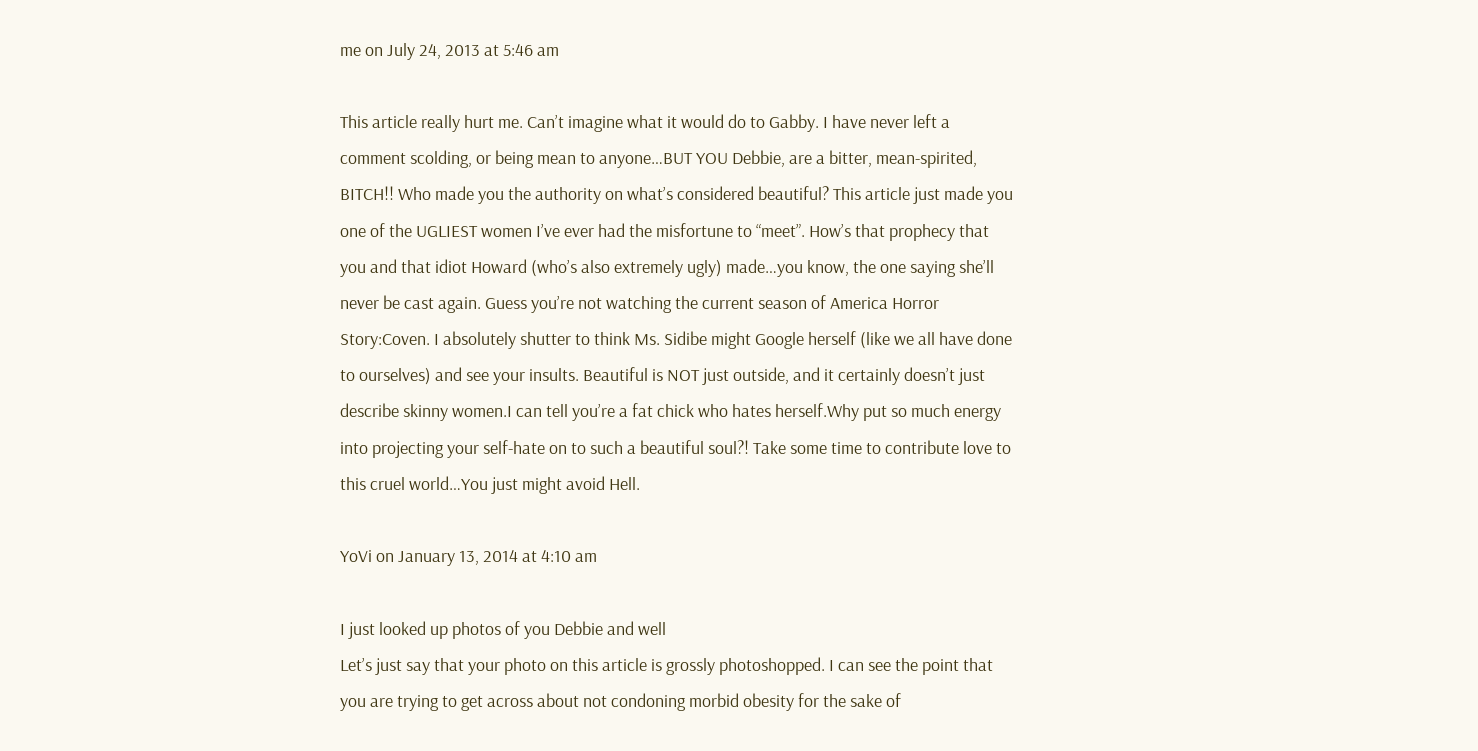me on July 24, 2013 at 5:46 am

This article really hurt me. Can’t imagine what it would do to Gabby. I have never left a comment scolding, or being mean to anyone…BUT YOU Debbie, are a bitter, mean-spirited, BITCH!! Who made you the authority on what’s considered beautiful? This article just made you one of the UGLIEST women I’ve ever had the misfortune to “meet”. How’s that prophecy that you and that idiot Howard (who’s also extremely ugly) made…you know, the one saying she’ll never be cast again. Guess you’re not watching the current season of America Horror Story:Coven. I absolutely shutter to think Ms. Sidibe might Google herself (like we all have done to ourselves) and see your insults. Beautiful is NOT just outside, and it certainly doesn’t just describe skinny women.I can tell you’re a fat chick who hates herself.Why put so much energy into projecting your self-hate on to such a beautiful soul?! Take some time to contribute love to this cruel world…You just might avoid Hell.

YoVi on January 13, 2014 at 4:10 am

I just looked up photos of you Debbie and well
Let’s just say that your photo on this article is grossly photoshopped. I can see the point that you are trying to get across about not condoning morbid obesity for the sake of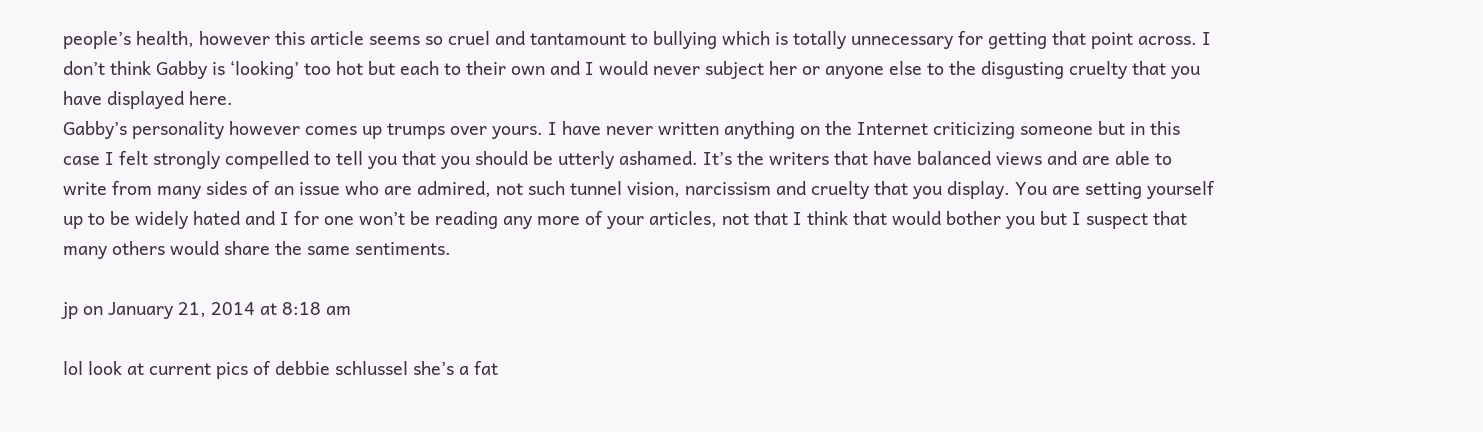people’s health, however this article seems so cruel and tantamount to bullying which is totally unnecessary for getting that point across. I don’t think Gabby is ‘looking’ too hot but each to their own and I would never subject her or anyone else to the disgusting cruelty that you have displayed here.
Gabby’s personality however comes up trumps over yours. I have never written anything on the Internet criticizing someone but in this case I felt strongly compelled to tell you that you should be utterly ashamed. It’s the writers that have balanced views and are able to write from many sides of an issue who are admired, not such tunnel vision, narcissism and cruelty that you display. You are setting yourself up to be widely hated and I for one won’t be reading any more of your articles, not that I think that would bother you but I suspect that many others would share the same sentiments.

jp on January 21, 2014 at 8:18 am

lol look at current pics of debbie schlussel she’s a fat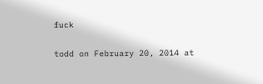fuck

todd on February 20, 2014 at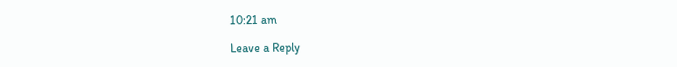10:21 am

Leave a Reply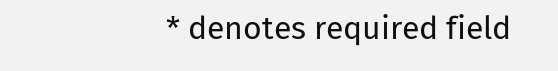* denotes required field